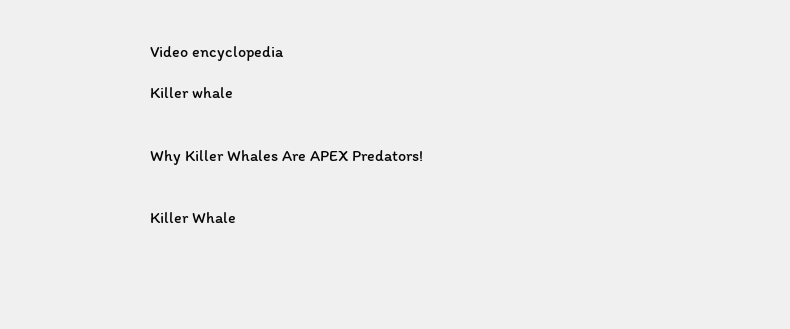Video encyclopedia

Killer whale


Why Killer Whales Are APEX Predators!


Killer Whale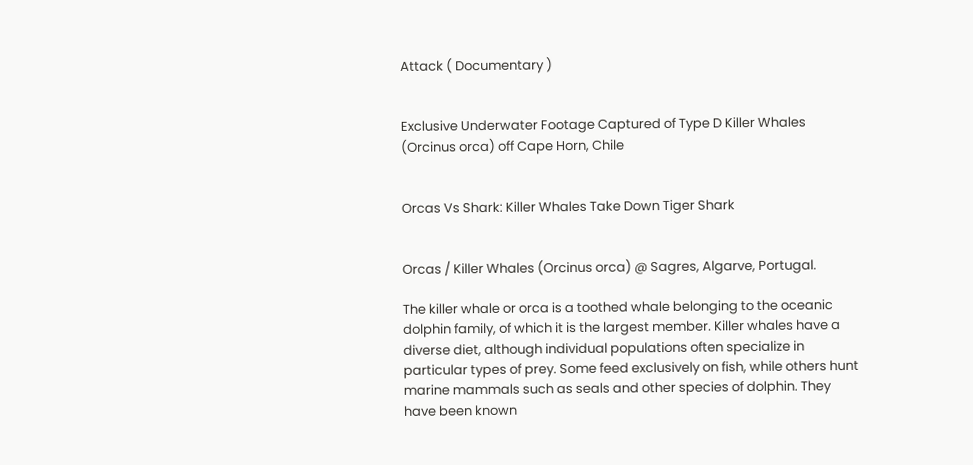Attack ( Documentary )


Exclusive Underwater Footage Captured of Type D Killer Whales (Orcinus orca) off Cape Horn, Chile


Orcas Vs Shark: Killer Whales Take Down Tiger Shark


Orcas / Killer Whales (Orcinus orca) @ Sagres, Algarve, Portugal.

The killer whale or orca is a toothed whale belonging to the oceanic dolphin family, of which it is the largest member. Killer whales have a diverse diet, although individual populations often specialize in particular types of prey. Some feed exclusively on fish, while others hunt marine mammals such as seals and other species of dolphin. They have been known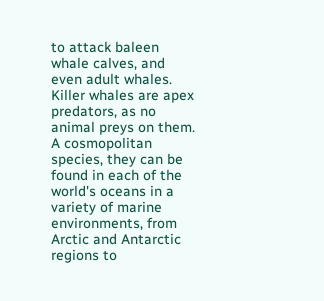to attack baleen whale calves, and even adult whales. Killer whales are apex predators, as no animal preys on them. A cosmopolitan species, they can be found in each of the world's oceans in a variety of marine environments, from Arctic and Antarctic regions to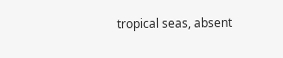tropical seas, absent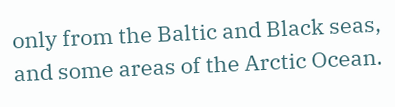only from the Baltic and Black seas, and some areas of the Arctic Ocean.